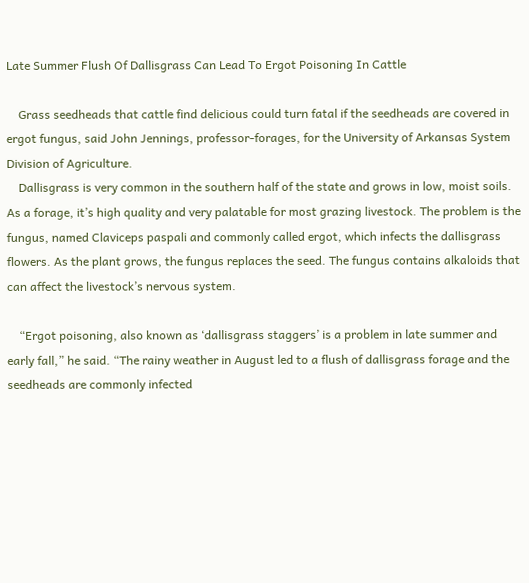Late Summer Flush Of Dallisgrass Can Lead To Ergot Poisoning In Cattle

    Grass seedheads that cattle find delicious could turn fatal if the seedheads are covered in ergot fungus, said John Jennings, professor-forages, for the University of Arkansas System Division of Agriculture.
    Dallisgrass is very common in the southern half of the state and grows in low, moist soils. As a forage, it’s high quality and very palatable for most grazing livestock. The problem is the fungus, named Claviceps paspali and commonly called ergot, which infects the dallisgrass flowers. As the plant grows, the fungus replaces the seed. The fungus contains alkaloids that can affect the livestock’s nervous system.

    “Ergot poisoning, also known as ‘dallisgrass staggers’ is a problem in late summer and early fall,” he said. “The rainy weather in August led to a flush of dallisgrass forage and the seedheads are commonly infected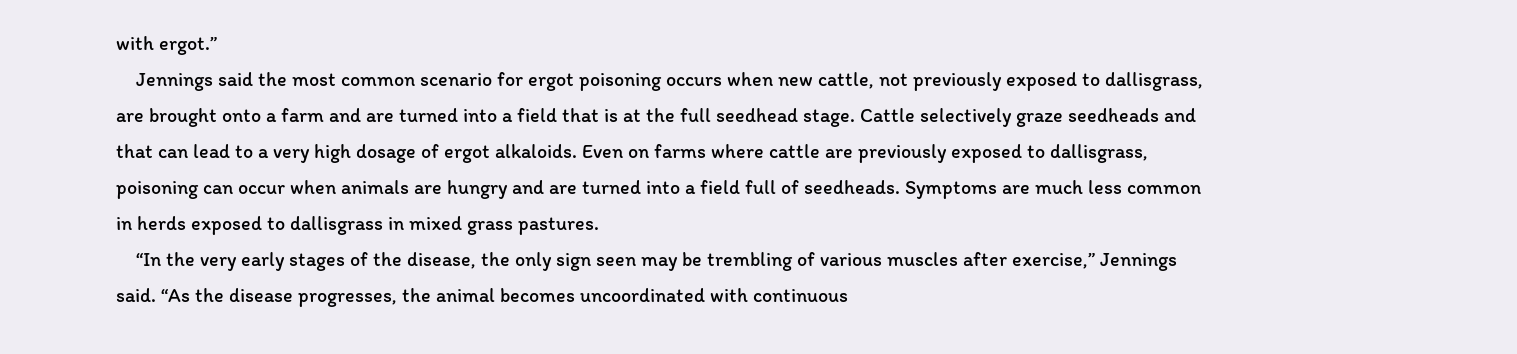with ergot.”
    Jennings said the most common scenario for ergot poisoning occurs when new cattle, not previously exposed to dallisgrass, are brought onto a farm and are turned into a field that is at the full seedhead stage. Cattle selectively graze seedheads and that can lead to a very high dosage of ergot alkaloids. Even on farms where cattle are previously exposed to dallisgrass, poisoning can occur when animals are hungry and are turned into a field full of seedheads. Symptoms are much less common in herds exposed to dallisgrass in mixed grass pastures.
    “In the very early stages of the disease, the only sign seen may be trembling of various muscles after exercise,” Jennings said. “As the disease progresses, the animal becomes uncoordinated with continuous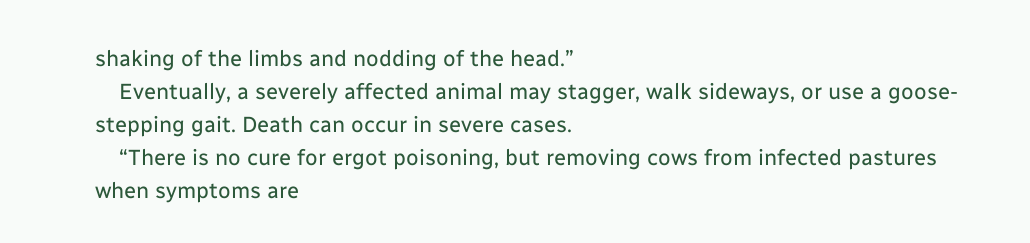shaking of the limbs and nodding of the head.”
    Eventually, a severely affected animal may stagger, walk sideways, or use a goose-stepping gait. Death can occur in severe cases.
    “There is no cure for ergot poisoning, but removing cows from infected pastures when symptoms are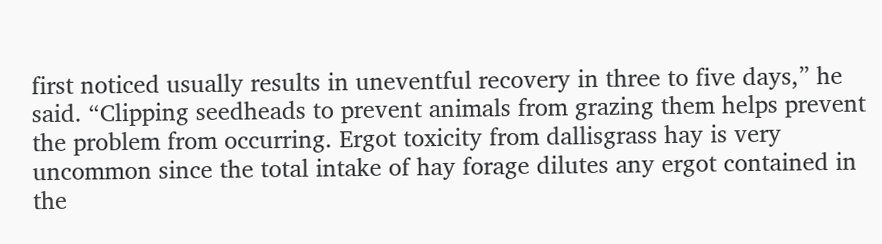first noticed usually results in uneventful recovery in three to five days,” he said. “Clipping seedheads to prevent animals from grazing them helps prevent the problem from occurring. Ergot toxicity from dallisgrass hay is very uncommon since the total intake of hay forage dilutes any ergot contained in the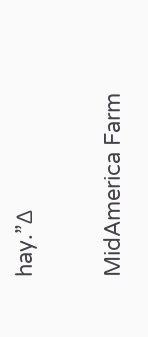hay.”∆

MidAmerica Farm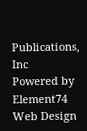Publications, Inc
Powered by Element74 Web Design